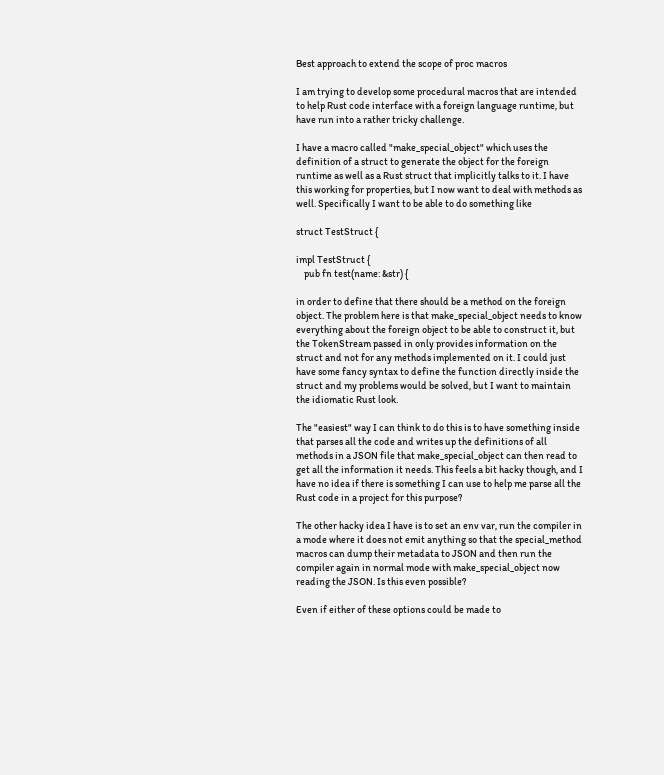Best approach to extend the scope of proc macros

I am trying to develop some procedural macros that are intended to help Rust code interface with a foreign language runtime, but have run into a rather tricky challenge.

I have a macro called "make_special_object" which uses the definition of a struct to generate the object for the foreign runtime as well as a Rust struct that implicitly talks to it. I have this working for properties, but I now want to deal with methods as well. Specifically I want to be able to do something like

struct TestStruct {

impl TestStruct {
    pub fn test(name: &str) {

in order to define that there should be a method on the foreign object. The problem here is that make_special_object needs to know everything about the foreign object to be able to construct it, but the TokenStream passed in only provides information on the struct and not for any methods implemented on it. I could just have some fancy syntax to define the function directly inside the struct and my problems would be solved, but I want to maintain the idiomatic Rust look.

The "easiest" way I can think to do this is to have something inside that parses all the code and writes up the definitions of all methods in a JSON file that make_special_object can then read to get all the information it needs. This feels a bit hacky though, and I have no idea if there is something I can use to help me parse all the Rust code in a project for this purpose?

The other hacky idea I have is to set an env var, run the compiler in a mode where it does not emit anything so that the special_method macros can dump their metadata to JSON and then run the compiler again in normal mode with make_special_object now reading the JSON. Is this even possible?

Even if either of these options could be made to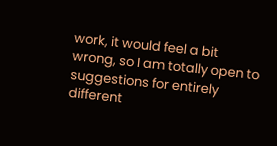work, it would feel a bit wrong, so I am totally open to suggestions for entirely different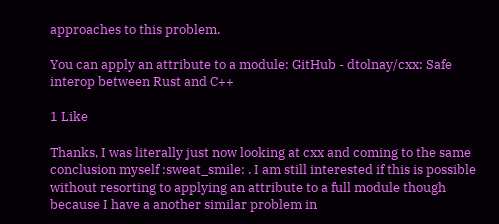approaches to this problem.

You can apply an attribute to a module: GitHub - dtolnay/cxx: Safe interop between Rust and C++

1 Like

Thanks, I was literally just now looking at cxx and coming to the same conclusion myself :sweat_smile: . I am still interested if this is possible without resorting to applying an attribute to a full module though because I have a another similar problem in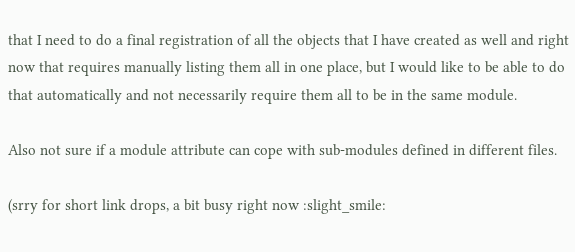that I need to do a final registration of all the objects that I have created as well and right now that requires manually listing them all in one place, but I would like to be able to do that automatically and not necessarily require them all to be in the same module.

Also not sure if a module attribute can cope with sub-modules defined in different files.

(srry for short link drops, a bit busy right now :slight_smile: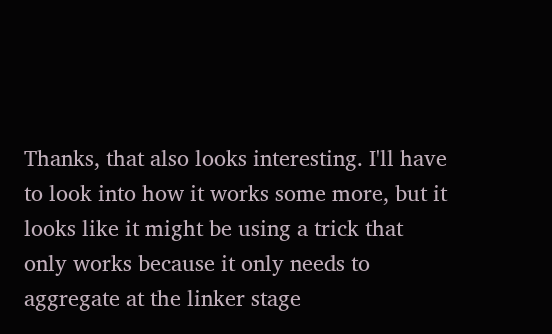Thanks, that also looks interesting. I'll have to look into how it works some more, but it looks like it might be using a trick that only works because it only needs to aggregate at the linker stage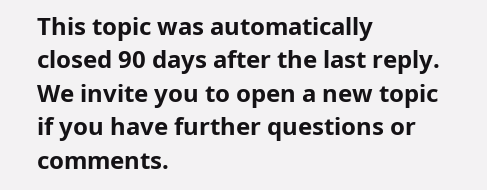This topic was automatically closed 90 days after the last reply. We invite you to open a new topic if you have further questions or comments.